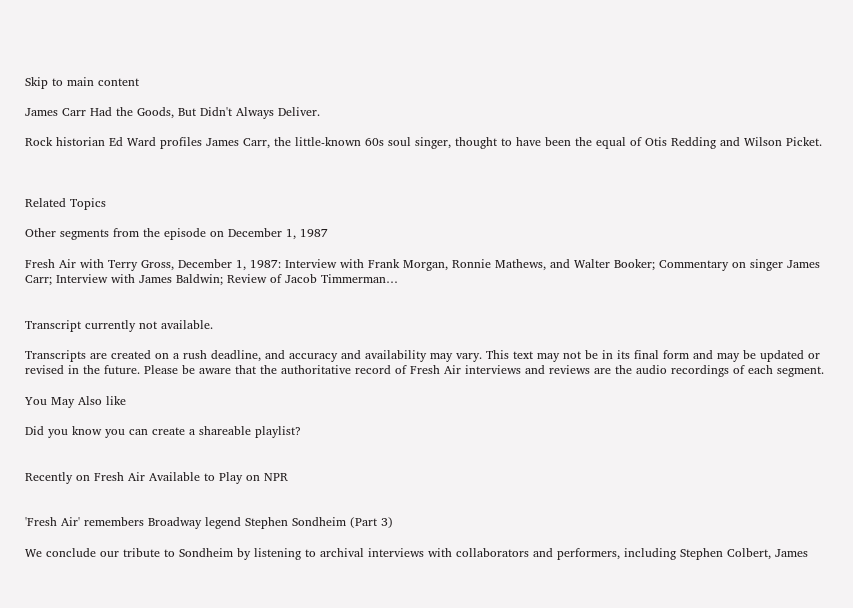Skip to main content

James Carr Had the Goods, But Didn't Always Deliver.

Rock historian Ed Ward profiles James Carr, the little-known 60s soul singer, thought to have been the equal of Otis Redding and Wilson Picket.



Related Topics

Other segments from the episode on December 1, 1987

Fresh Air with Terry Gross, December 1, 1987: Interview with Frank Morgan, Ronnie Mathews, and Walter Booker; Commentary on singer James Carr; Interview with James Baldwin; Review of Jacob Timmerman…


Transcript currently not available.

Transcripts are created on a rush deadline, and accuracy and availability may vary. This text may not be in its final form and may be updated or revised in the future. Please be aware that the authoritative record of Fresh Air interviews and reviews are the audio recordings of each segment.

You May Also like

Did you know you can create a shareable playlist?


Recently on Fresh Air Available to Play on NPR


'Fresh Air' remembers Broadway legend Stephen Sondheim (Part 3)

We conclude our tribute to Sondheim by listening to archival interviews with collaborators and performers, including Stephen Colbert, James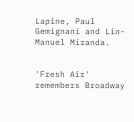Lapine, Paul Gemignani and Lin-Manuel Miranda.


'Fresh Air' remembers Broadway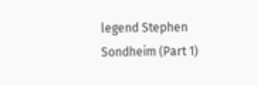legend Stephen Sondheim (Part 1)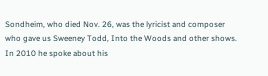Sondheim, who died Nov. 26, was the lyricist and composer who gave us Sweeney Todd, Into the Woods and other shows. In 2010 he spoke about his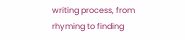writing process, from rhyming to finding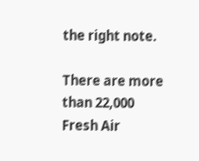the right note.

There are more than 22,000 Fresh Air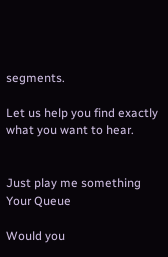segments.

Let us help you find exactly what you want to hear.


Just play me something
Your Queue

Would you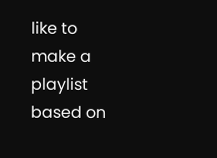like to make a playlist based on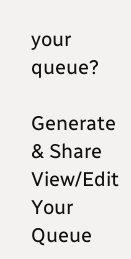your queue?

Generate & Share View/Edit Your Queue